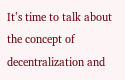It’s time to talk about the concept of decentralization and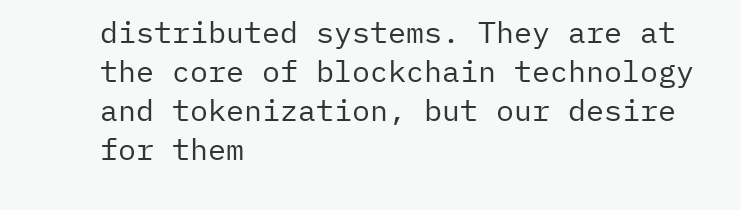distributed systems. They are at the core of blockchain technology and tokenization, but our desire for them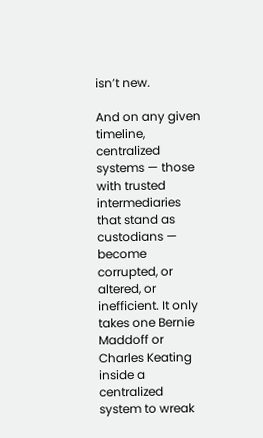isn’t new.

And on any given timeline, centralized systems — those with trusted intermediaries that stand as custodians — become corrupted, or altered, or inefficient. It only takes one Bernie Maddoff or Charles Keating inside a centralized system to wreak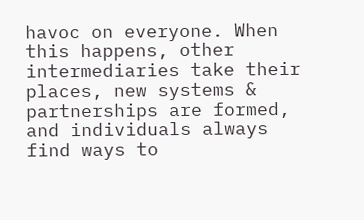havoc on everyone. When this happens, other intermediaries take their places, new systems & partnerships are formed, and individuals always find ways to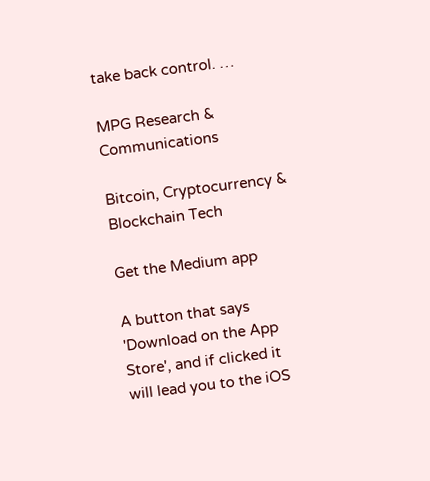take back control. …

MPG Research & Communications

Bitcoin, Cryptocurrency & Blockchain Tech

Get the Medium app

A button that says 'Download on the App Store', and if clicked it will lead you to the iOS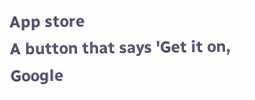App store
A button that says 'Get it on, Google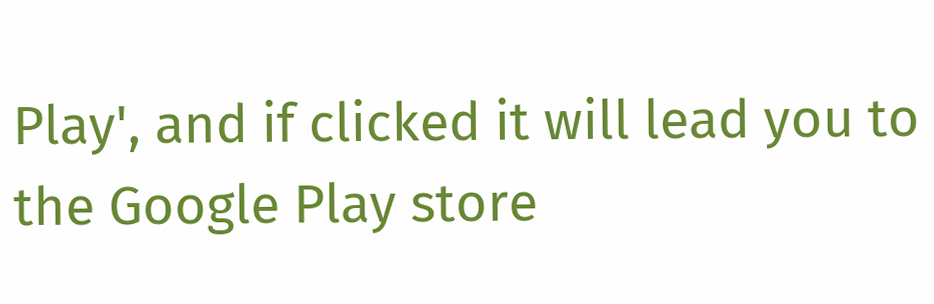Play', and if clicked it will lead you to the Google Play store